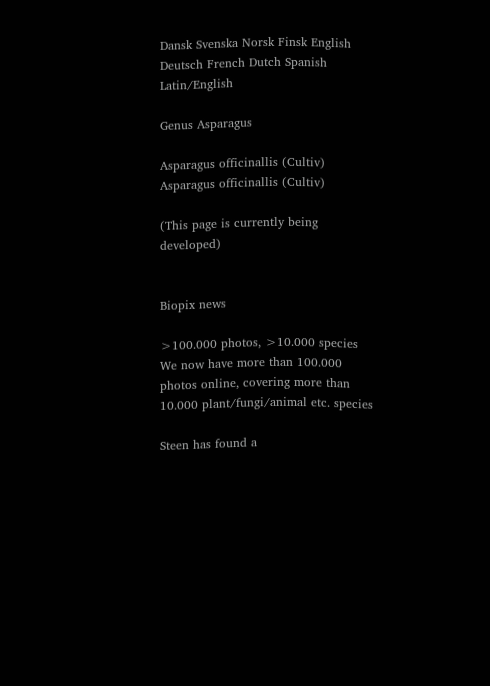Dansk Svenska Norsk Finsk English
Deutsch French Dutch Spanish Latin/English

Genus Asparagus

Asparagus officinallis (Cultiv)
Asparagus officinallis (Cultiv)

(This page is currently being developed)


Biopix news

>100.000 photos, >10.000 species
We now have more than 100.000 photos online, covering more than 10.000 plant/fungi/animal etc. species

Steen has found a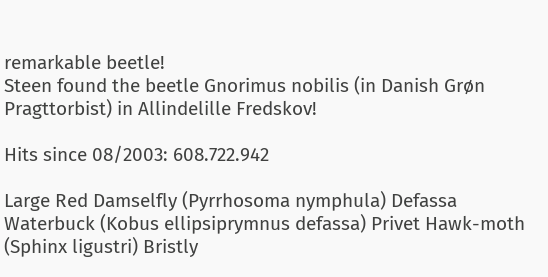remarkable beetle!
Steen found the beetle Gnorimus nobilis (in Danish Grøn Pragttorbist) in Allindelille Fredskov!

Hits since 08/2003: 608.722.942

Large Red Damselfly (Pyrrhosoma nymphula) Defassa Waterbuck (Kobus ellipsiprymnus defassa) Privet Hawk-moth (Sphinx ligustri) Bristly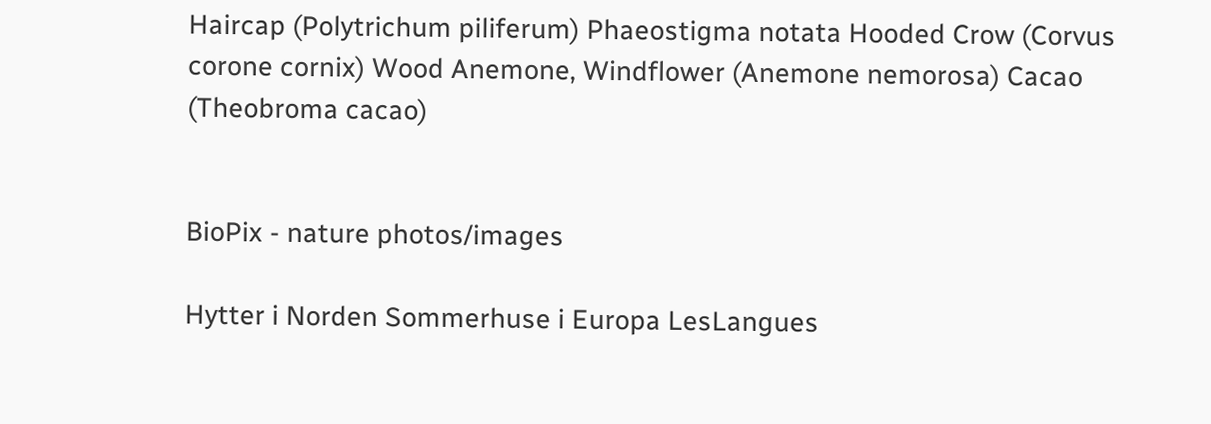Haircap (Polytrichum piliferum) Phaeostigma notata Hooded Crow (Corvus corone cornix) Wood Anemone, Windflower (Anemone nemorosa) Cacao (Theobroma cacao)


BioPix - nature photos/images

Hytter i Norden Sommerhuse i Europa LesLangues